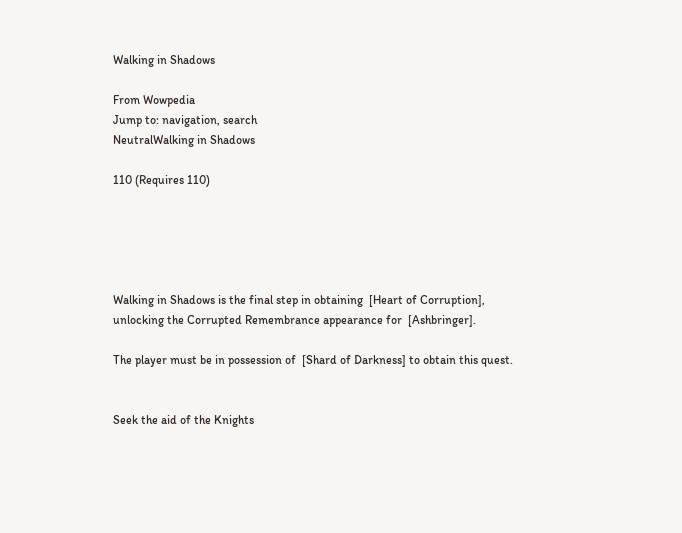Walking in Shadows

From Wowpedia
Jump to: navigation, search
NeutralWalking in Shadows

110 (Requires 110)





Walking in Shadows is the final step in obtaining  [Heart of Corruption], unlocking the Corrupted Remembrance appearance for  [Ashbringer].

The player must be in possession of  [Shard of Darkness] to obtain this quest.


Seek the aid of the Knights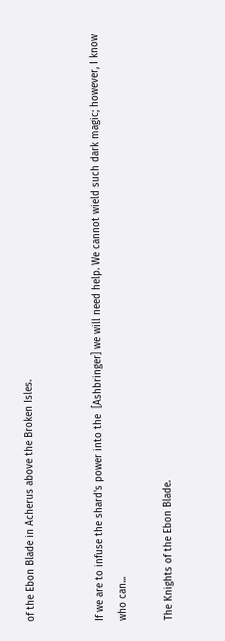of the Ebon Blade in Acherus above the Broken Isles.


If we are to infuse the shard's power into the  [Ashbringer] we will need help. We cannot wield such dark magic; however, I know who can...

The Knights of the Ebon Blade.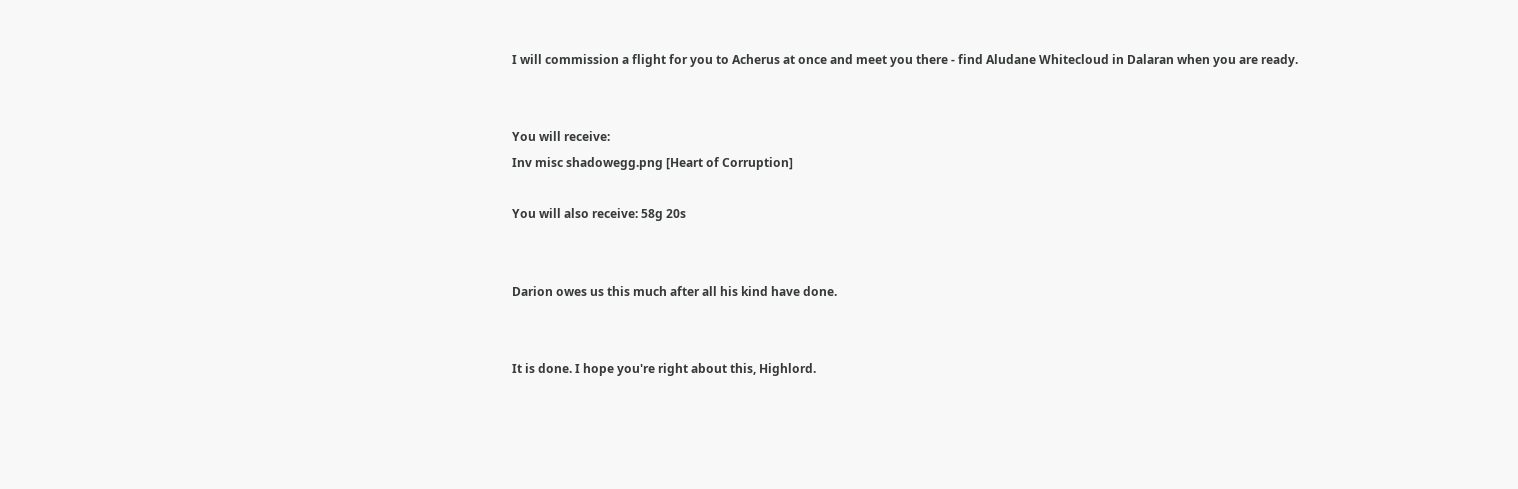I will commission a flight for you to Acherus at once and meet you there - find Aludane Whitecloud in Dalaran when you are ready.


You will receive:
Inv misc shadowegg.png [Heart of Corruption]

You will also receive: 58g 20s


Darion owes us this much after all his kind have done.


It is done. I hope you're right about this, Highlord.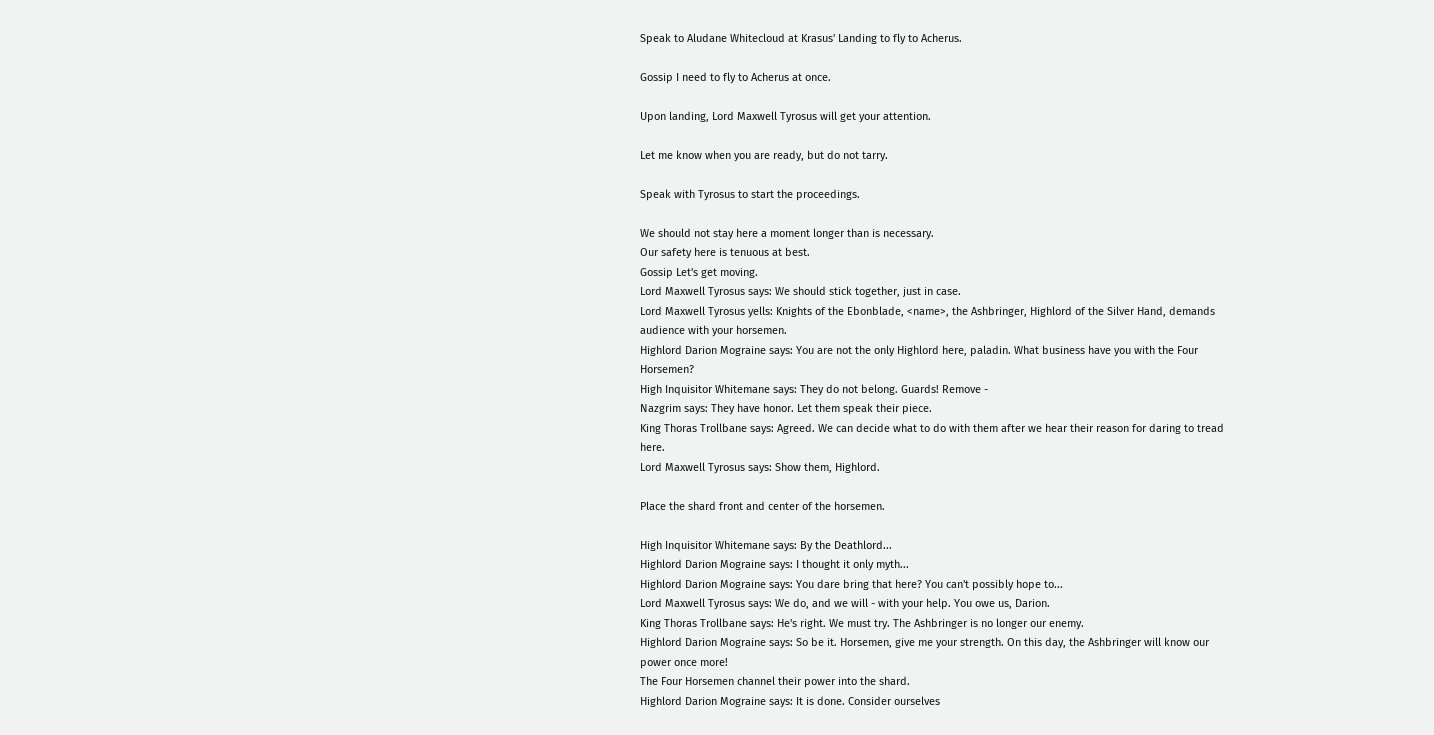Speak to Aludane Whitecloud at Krasus' Landing to fly to Acherus.

Gossip I need to fly to Acherus at once.

Upon landing, Lord Maxwell Tyrosus will get your attention.

Let me know when you are ready, but do not tarry.

Speak with Tyrosus to start the proceedings.

We should not stay here a moment longer than is necessary.
Our safety here is tenuous at best.
Gossip Let's get moving.
Lord Maxwell Tyrosus says: We should stick together, just in case.
Lord Maxwell Tyrosus yells: Knights of the Ebonblade, <name>, the Ashbringer, Highlord of the Silver Hand, demands audience with your horsemen.
Highlord Darion Mograine says: You are not the only Highlord here, paladin. What business have you with the Four Horsemen?
High Inquisitor Whitemane says: They do not belong. Guards! Remove -
Nazgrim says: They have honor. Let them speak their piece.
King Thoras Trollbane says: Agreed. We can decide what to do with them after we hear their reason for daring to tread here.
Lord Maxwell Tyrosus says: Show them, Highlord.

Place the shard front and center of the horsemen.

High Inquisitor Whitemane says: By the Deathlord...
Highlord Darion Mograine says: I thought it only myth...
Highlord Darion Mograine says: You dare bring that here? You can't possibly hope to...
Lord Maxwell Tyrosus says: We do, and we will - with your help. You owe us, Darion.
King Thoras Trollbane says: He's right. We must try. The Ashbringer is no longer our enemy.
Highlord Darion Mograine says: So be it. Horsemen, give me your strength. On this day, the Ashbringer will know our power once more!
The Four Horsemen channel their power into the shard.
Highlord Darion Mograine says: It is done. Consider ourselves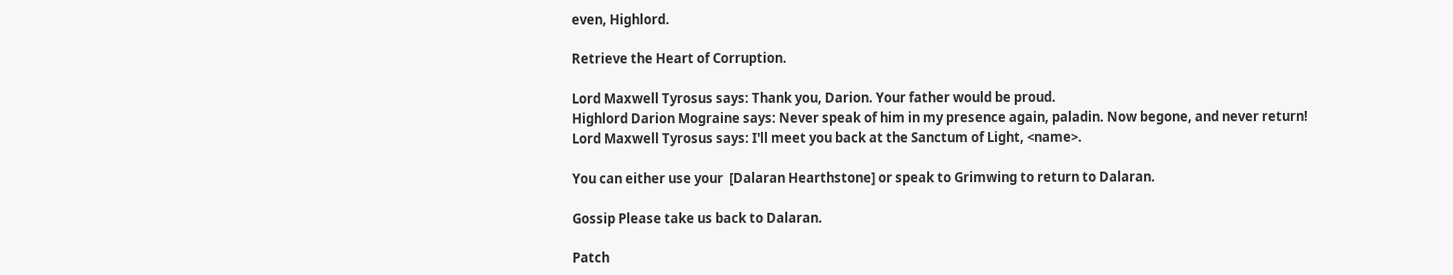even, Highlord.

Retrieve the Heart of Corruption.

Lord Maxwell Tyrosus says: Thank you, Darion. Your father would be proud.
Highlord Darion Mograine says: Never speak of him in my presence again, paladin. Now begone, and never return!
Lord Maxwell Tyrosus says: I'll meet you back at the Sanctum of Light, <name>.

You can either use your  [Dalaran Hearthstone] or speak to Grimwing to return to Dalaran.

Gossip Please take us back to Dalaran.

Patch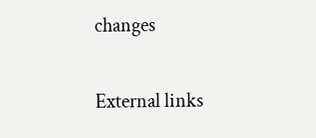changes

External links